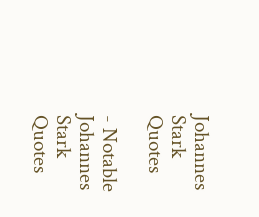Johannes Stark Quotes

- Notable Johannes Stark Quotes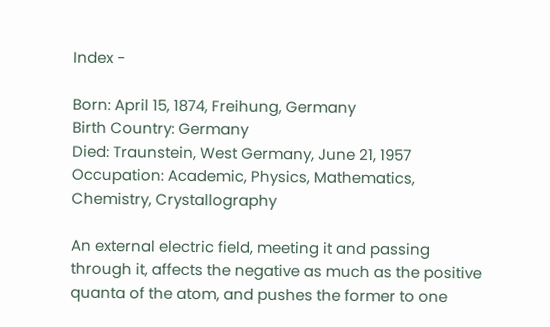Index -

Born: April 15, 1874, Freihung, Germany
Birth Country: Germany
Died: Traunstein, West Germany, June 21, 1957
Occupation: Academic, Physics, Mathematics, Chemistry, Crystallography

An external electric field, meeting it and passing through it, affects the negative as much as the positive quanta of the atom, and pushes the former to one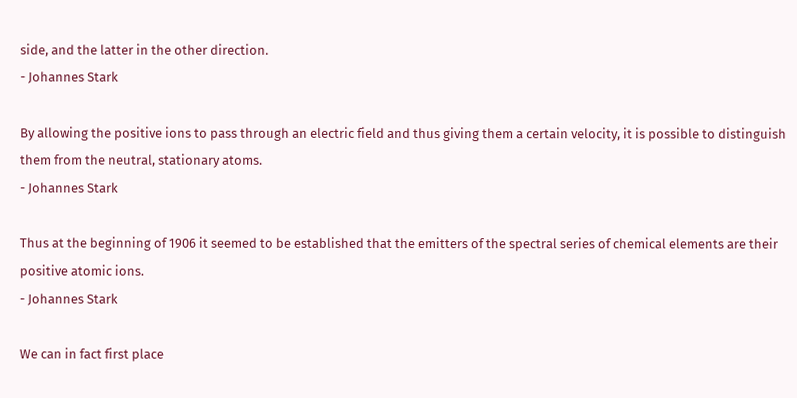side, and the latter in the other direction.
- Johannes Stark

By allowing the positive ions to pass through an electric field and thus giving them a certain velocity, it is possible to distinguish them from the neutral, stationary atoms.
- Johannes Stark

Thus at the beginning of 1906 it seemed to be established that the emitters of the spectral series of chemical elements are their positive atomic ions.
- Johannes Stark

We can in fact first place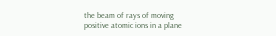the beam of rays of moving positive atomic ions in a plane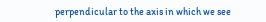perpendicular to the axis in which we see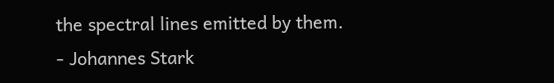the spectral lines emitted by them.
- Johannes Stark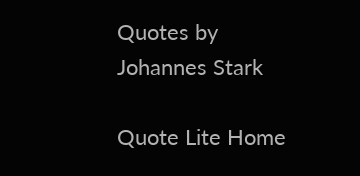Quotes by Johannes Stark

Quote Lite Home